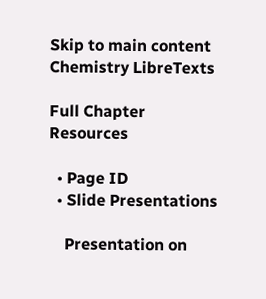Skip to main content
Chemistry LibreTexts

Full Chapter Resources

  • Page ID
  • Slide Presentations

    Presentation on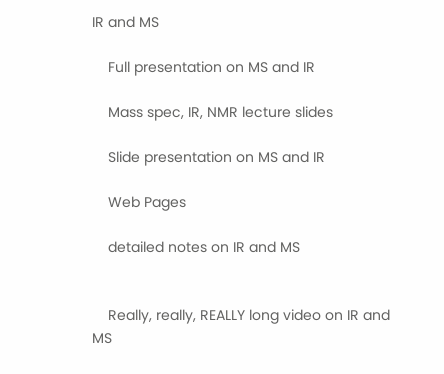IR and MS

    Full presentation on MS and IR

    Mass spec, IR, NMR lecture slides

    Slide presentation on MS and IR

    Web Pages

    detailed notes on IR and MS


    Really, really, REALLY long video on IR and MS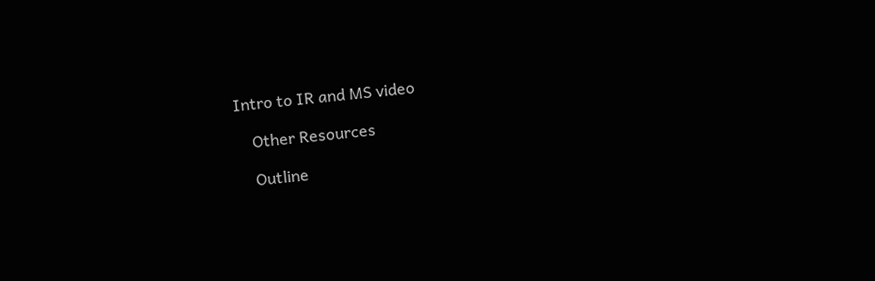Intro to IR and MS video

    Other Resources

    Outline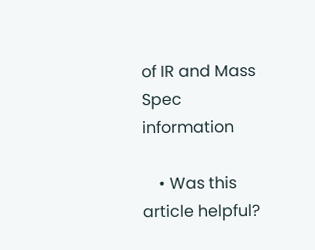of IR and Mass Spec information

    • Was this article helpful?